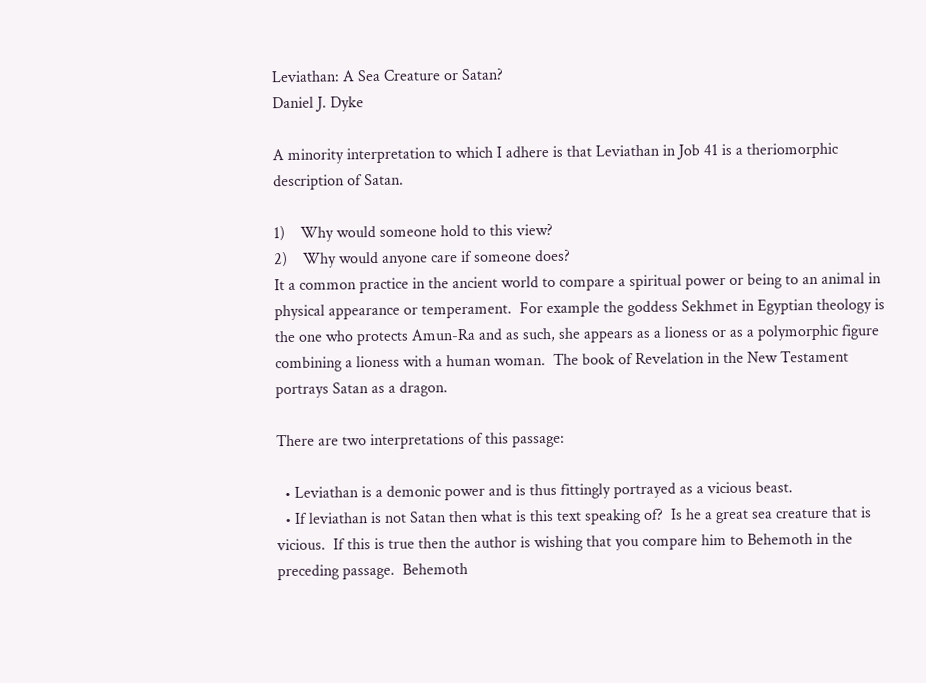Leviathan: A Sea Creature or Satan?
Daniel J. Dyke

A minority interpretation to which I adhere is that Leviathan in Job 41 is a theriomorphic description of Satan.

1)    Why would someone hold to this view?
2)    Why would anyone care if someone does?
It a common practice in the ancient world to compare a spiritual power or being to an animal in physical appearance or temperament.  For example the goddess Sekhmet in Egyptian theology is the one who protects Amun-Ra and as such, she appears as a lioness or as a polymorphic figure combining a lioness with a human woman.  The book of Revelation in the New Testament portrays Satan as a dragon.

There are two interpretations of this passage:

  • Leviathan is a demonic power and is thus fittingly portrayed as a vicious beast.
  • If leviathan is not Satan then what is this text speaking of?  Is he a great sea creature that is vicious.  If this is true then the author is wishing that you compare him to Behemoth in the preceding passage.  Behemoth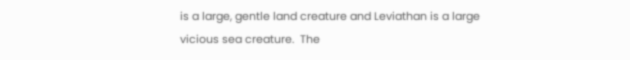is a large, gentle land creature and Leviathan is a large vicious sea creature.  The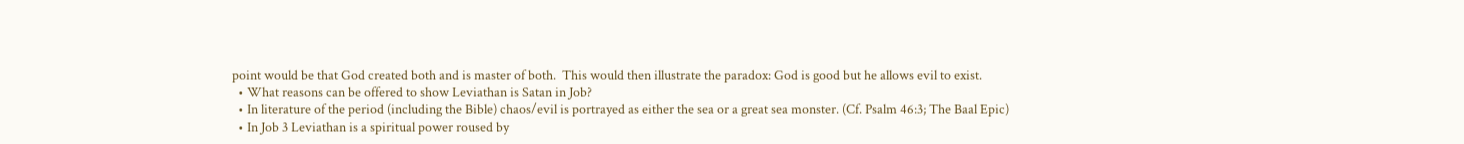point would be that God created both and is master of both.  This would then illustrate the paradox: God is good but he allows evil to exist.
  • What reasons can be offered to show Leviathan is Satan in Job?
  • In literature of the period (including the Bible) chaos/evil is portrayed as either the sea or a great sea monster. (Cf. Psalm 46:3; The Baal Epic)
  • In Job 3 Leviathan is a spiritual power roused by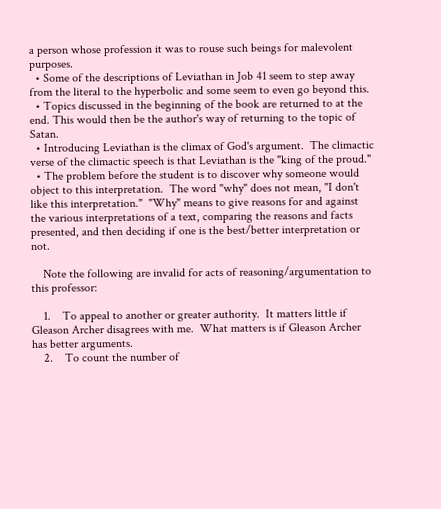a person whose profession it was to rouse such beings for malevolent purposes.
  • Some of the descriptions of Leviathan in Job 41 seem to step away from the literal to the hyperbolic and some seem to even go beyond this.
  • Topics discussed in the beginning of the book are returned to at the end. This would then be the author's way of returning to the topic of Satan.
  • Introducing Leviathan is the climax of God's argument.  The climactic verse of the climactic speech is that Leviathan is the "king of the proud."
  • The problem before the student is to discover why someone would object to this interpretation.  The word "why" does not mean, "I don't like this interpretation."  "Why" means to give reasons for and against the various interpretations of a text, comparing the reasons and facts presented, and then deciding if one is the best/better interpretation or not.

    Note the following are invalid for acts of reasoning/argumentation to this professor:

    1.    To appeal to another or greater authority.  It matters little if Gleason Archer disagrees with me.  What matters is if Gleason Archer has better arguments.
    2.    To count the number of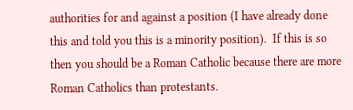authorities for and against a position (I have already done this and told you this is a minority position).  If this is so then you should be a Roman Catholic because there are more Roman Catholics than protestants.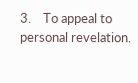3.    To appeal to personal revelation.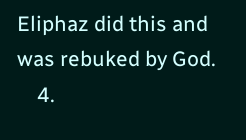Eliphaz did this and was rebuked by God.
    4.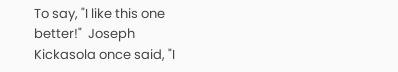To say, "I like this one better!"  Joseph Kickasola once said, "I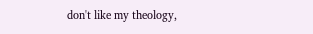don't like my theology,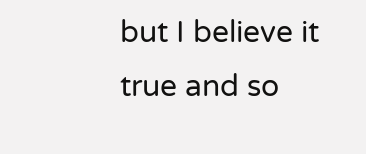but I believe it true and so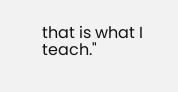that is what I teach."